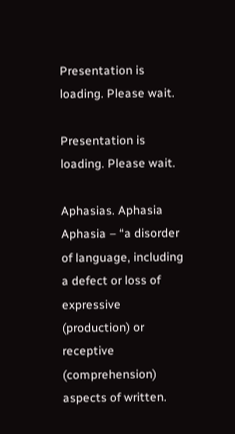Presentation is loading. Please wait.

Presentation is loading. Please wait.

Aphasias. Aphasia Aphasia – “a disorder of language, including a defect or loss of expressive (production) or receptive (comprehension) aspects of written.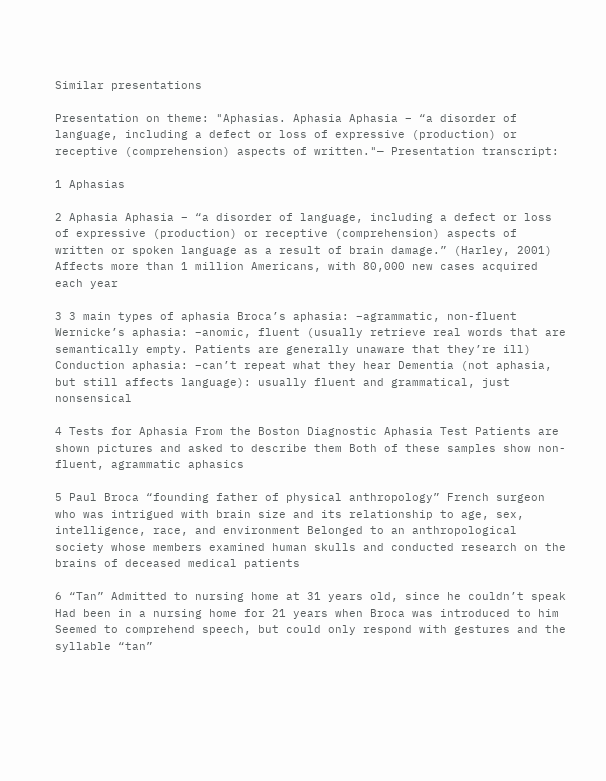Similar presentations

Presentation on theme: "Aphasias. Aphasia Aphasia – “a disorder of language, including a defect or loss of expressive (production) or receptive (comprehension) aspects of written."— Presentation transcript:

1 Aphasias

2 Aphasia Aphasia – “a disorder of language, including a defect or loss of expressive (production) or receptive (comprehension) aspects of written or spoken language as a result of brain damage.” (Harley, 2001) Affects more than 1 million Americans, with 80,000 new cases acquired each year

3 3 main types of aphasia Broca’s aphasia: –agrammatic, non-fluent Wernicke’s aphasia: –anomic, fluent (usually retrieve real words that are semantically empty. Patients are generally unaware that they’re ill) Conduction aphasia: –can’t repeat what they hear Dementia (not aphasia, but still affects language): usually fluent and grammatical, just nonsensical

4 Tests for Aphasia From the Boston Diagnostic Aphasia Test Patients are shown pictures and asked to describe them Both of these samples show non- fluent, agrammatic aphasics

5 Paul Broca “founding father of physical anthropology” French surgeon who was intrigued with brain size and its relationship to age, sex, intelligence, race, and environment Belonged to an anthropological society whose members examined human skulls and conducted research on the brains of deceased medical patients

6 “Tan” Admitted to nursing home at 31 years old, since he couldn’t speak Had been in a nursing home for 21 years when Broca was introduced to him Seemed to comprehend speech, but could only respond with gestures and the syllable “tan”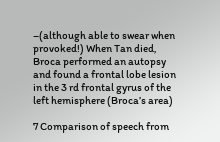–(although able to swear when provoked!) When Tan died, Broca performed an autopsy and found a frontal lobe lesion in the 3 rd frontal gyrus of the left hemisphere (Broca’s area)

7 Comparison of speech from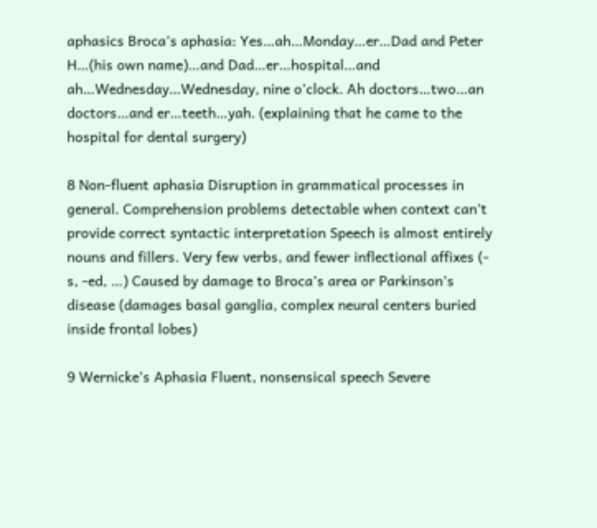aphasics Broca’s aphasia: Yes…ah…Monday…er…Dad and Peter H…(his own name)…and Dad…er…hospital…and ah…Wednesday…Wednesday, nine o’clock. Ah doctors…two…an doctors…and er…teeth…yah. (explaining that he came to the hospital for dental surgery)

8 Non-fluent aphasia Disruption in grammatical processes in general. Comprehension problems detectable when context can’t provide correct syntactic interpretation Speech is almost entirely nouns and fillers. Very few verbs, and fewer inflectional affixes (- s, -ed, …) Caused by damage to Broca’s area or Parkinson’s disease (damages basal ganglia, complex neural centers buried inside frontal lobes)

9 Wernicke’s Aphasia Fluent, nonsensical speech Severe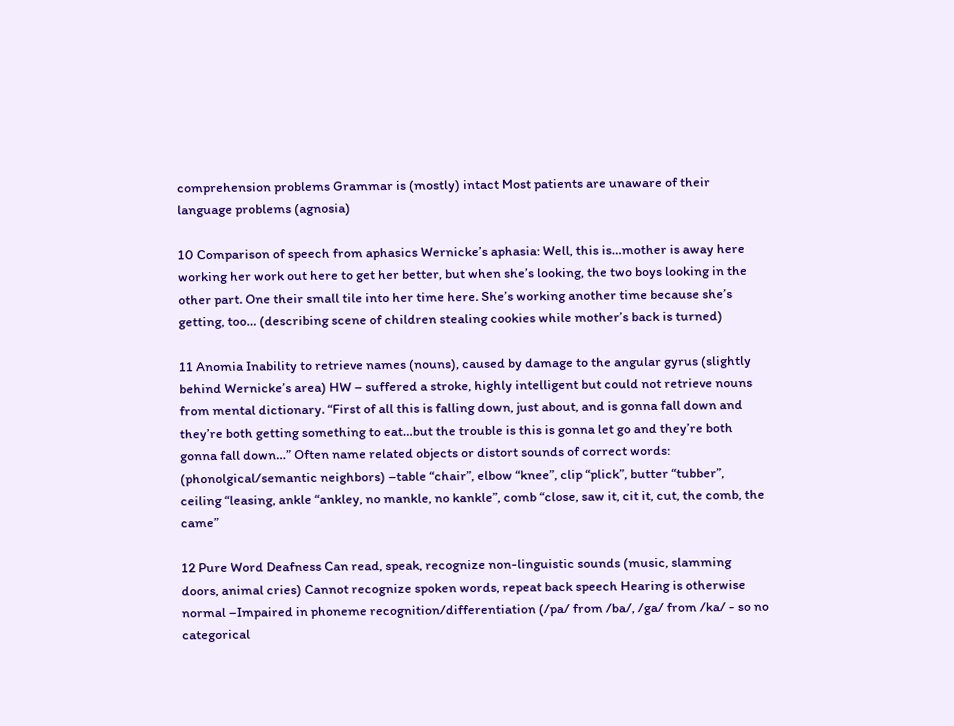comprehension problems Grammar is (mostly) intact Most patients are unaware of their language problems (agnosia)

10 Comparison of speech from aphasics Wernicke’s aphasia: Well, this is…mother is away here working her work out here to get her better, but when she’s looking, the two boys looking in the other part. One their small tile into her time here. She’s working another time because she’s getting, too… (describing scene of children stealing cookies while mother’s back is turned)

11 Anomia Inability to retrieve names (nouns), caused by damage to the angular gyrus (slightly behind Wernicke’s area) HW – suffered a stroke, highly intelligent but could not retrieve nouns from mental dictionary. “First of all this is falling down, just about, and is gonna fall down and they’re both getting something to eat…but the trouble is this is gonna let go and they’re both gonna fall down…” Often name related objects or distort sounds of correct words: (phonolgical/semantic neighbors) –table “chair”, elbow “knee”, clip “plick”, butter “tubber”, ceiling “leasing, ankle “ankley, no mankle, no kankle”, comb “close, saw it, cit it, cut, the comb, the came”

12 Pure Word Deafness Can read, speak, recognize non-linguistic sounds (music, slamming doors, animal cries) Cannot recognize spoken words, repeat back speech Hearing is otherwise normal –Impaired in phoneme recognition/differentiation (/pa/ from /ba/, /ga/ from /ka/ - so no categorical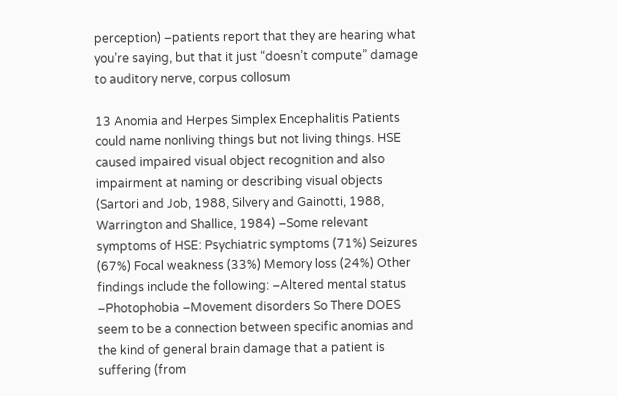perception) –patients report that they are hearing what you’re saying, but that it just “doesn’t compute” damage to auditory nerve, corpus collosum

13 Anomia and Herpes Simplex Encephalitis Patients could name nonliving things but not living things. HSE caused impaired visual object recognition and also impairment at naming or describing visual objects (Sartori and Job, 1988, Silvery and Gainotti, 1988, Warrington and Shallice, 1984) –Some relevant symptoms of HSE: Psychiatric symptoms (71%) Seizures (67%) Focal weakness (33%) Memory loss (24%) Other findings include the following: –Altered mental status –Photophobia –Movement disorders So There DOES seem to be a connection between specific anomias and the kind of general brain damage that a patient is suffering (from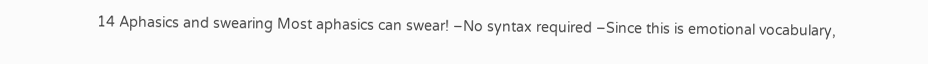14 Aphasics and swearing Most aphasics can swear! –No syntax required –Since this is emotional vocabulary,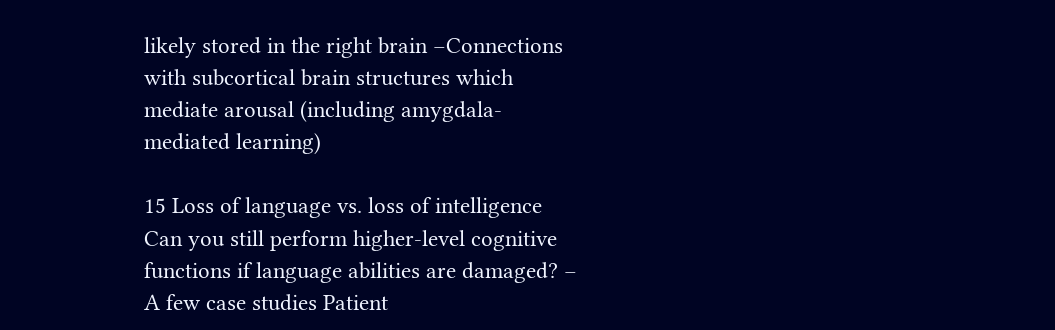likely stored in the right brain –Connections with subcortical brain structures which mediate arousal (including amygdala-mediated learning)

15 Loss of language vs. loss of intelligence Can you still perform higher-level cognitive functions if language abilities are damaged? – A few case studies Patient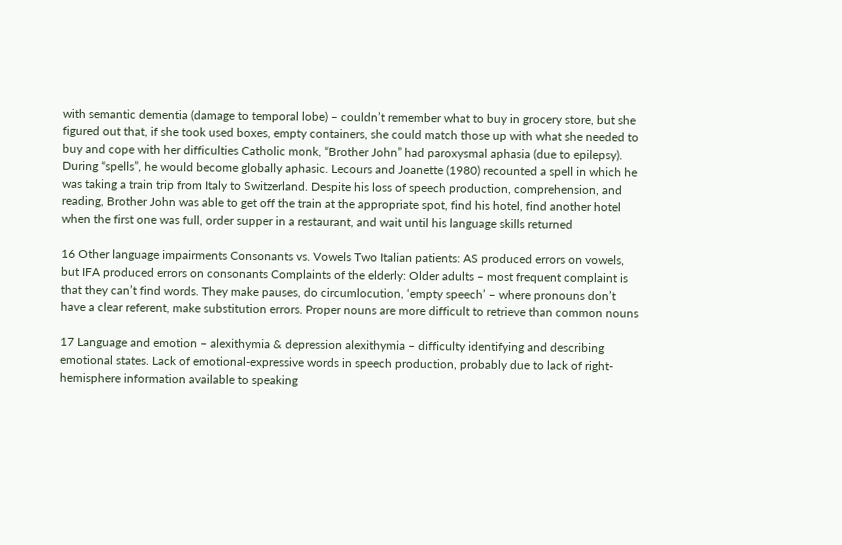with semantic dementia (damage to temporal lobe) – couldn’t remember what to buy in grocery store, but she figured out that, if she took used boxes, empty containers, she could match those up with what she needed to buy and cope with her difficulties Catholic monk, “Brother John” had paroxysmal aphasia (due to epilepsy). During “spells”, he would become globally aphasic. Lecours and Joanette (1980) recounted a spell in which he was taking a train trip from Italy to Switzerland. Despite his loss of speech production, comprehension, and reading, Brother John was able to get off the train at the appropriate spot, find his hotel, find another hotel when the first one was full, order supper in a restaurant, and wait until his language skills returned

16 Other language impairments Consonants vs. Vowels Two Italian patients: AS produced errors on vowels, but IFA produced errors on consonants Complaints of the elderly: Older adults – most frequent complaint is that they can’t find words. They make pauses, do circumlocution, ‘empty speech’ – where pronouns don’t have a clear referent, make substitution errors. Proper nouns are more difficult to retrieve than common nouns

17 Language and emotion – alexithymia & depression alexithymia – difficulty identifying and describing emotional states. Lack of emotional-expressive words in speech production, probably due to lack of right-hemisphere information available to speaking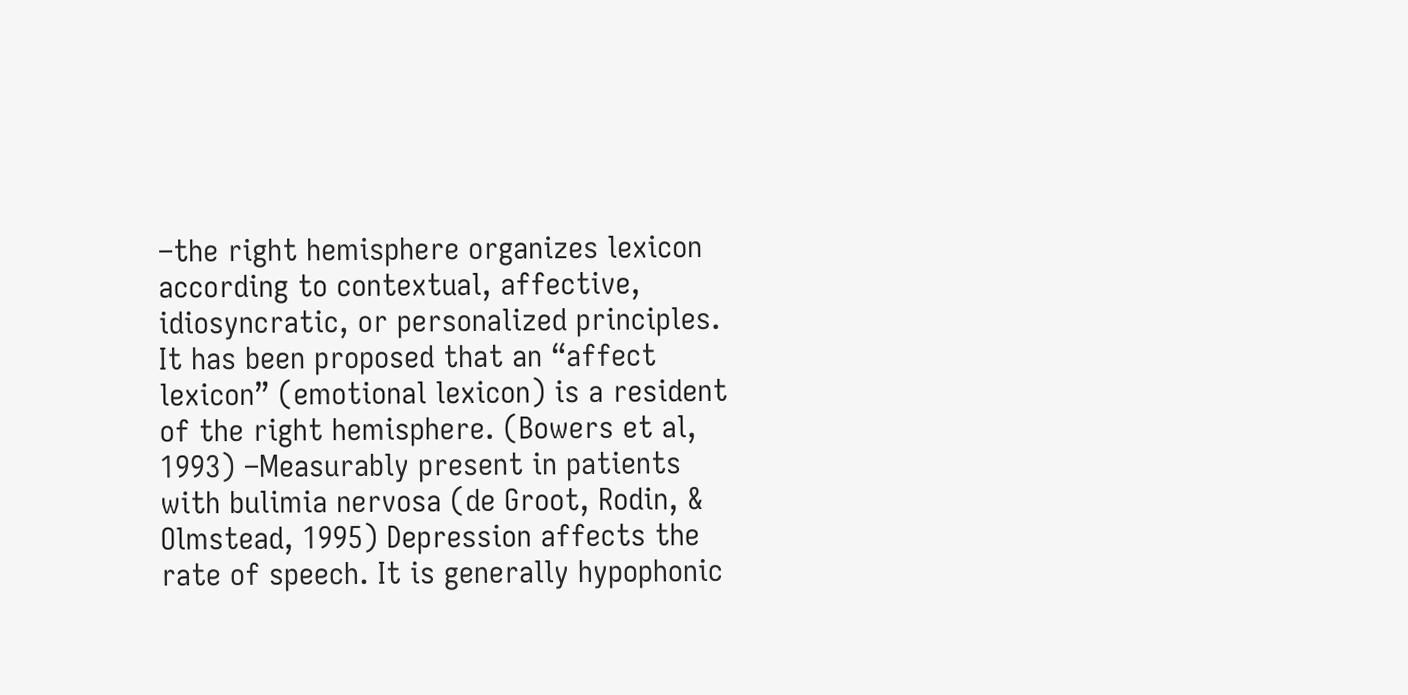–the right hemisphere organizes lexicon according to contextual, affective, idiosyncratic, or personalized principles. It has been proposed that an “affect lexicon” (emotional lexicon) is a resident of the right hemisphere. (Bowers et al, 1993) –Measurably present in patients with bulimia nervosa (de Groot, Rodin, & Olmstead, 1995) Depression affects the rate of speech. It is generally hypophonic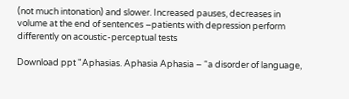(not much intonation) and slower. Increased pauses, decreases in volume at the end of sentences –patients with depression perform differently on acoustic-perceptual tests

Download ppt "Aphasias. Aphasia Aphasia – “a disorder of language,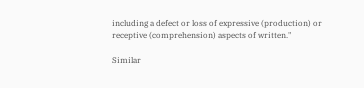including a defect or loss of expressive (production) or receptive (comprehension) aspects of written."

Similar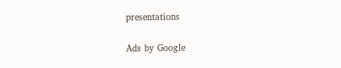presentations

Ads by Google